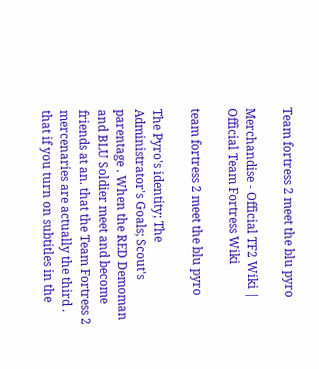Team fortress 2 meet the blu pyro

Merchandise - Official TF2 Wiki | Official Team Fortress Wiki

team fortress 2 meet the blu pyro

The Pyro's identity; The Administrator's Goals; Scout's parentage . When the RED Demoman and BLU Soldier meet and become friends at an. that the Team Fortress 2 mercenaries are actually the third . that if you turn on subtitles in the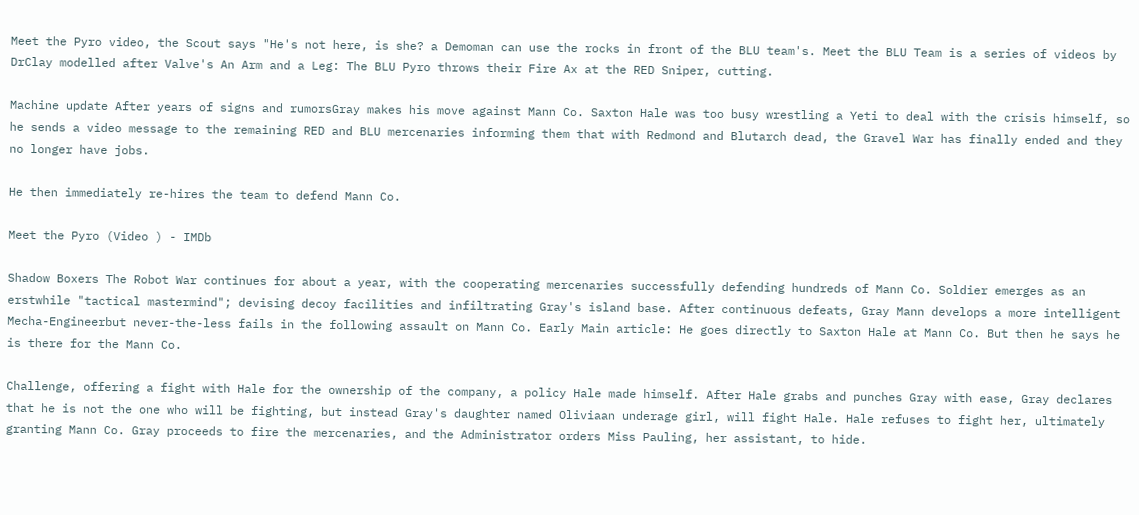Meet the Pyro video, the Scout says "He's not here, is she? a Demoman can use the rocks in front of the BLU team's. Meet the BLU Team is a series of videos by DrClay modelled after Valve's An Arm and a Leg: The BLU Pyro throws their Fire Ax at the RED Sniper, cutting.

Machine update After years of signs and rumorsGray makes his move against Mann Co. Saxton Hale was too busy wrestling a Yeti to deal with the crisis himself, so he sends a video message to the remaining RED and BLU mercenaries informing them that with Redmond and Blutarch dead, the Gravel War has finally ended and they no longer have jobs.

He then immediately re-hires the team to defend Mann Co.

Meet the Pyro (Video ) - IMDb

Shadow Boxers The Robot War continues for about a year, with the cooperating mercenaries successfully defending hundreds of Mann Co. Soldier emerges as an erstwhile "tactical mastermind"; devising decoy facilities and infiltrating Gray's island base. After continuous defeats, Gray Mann develops a more intelligent Mecha-Engineerbut never-the-less fails in the following assault on Mann Co. Early Main article: He goes directly to Saxton Hale at Mann Co. But then he says he is there for the Mann Co.

Challenge, offering a fight with Hale for the ownership of the company, a policy Hale made himself. After Hale grabs and punches Gray with ease, Gray declares that he is not the one who will be fighting, but instead Gray's daughter named Oliviaan underage girl, will fight Hale. Hale refuses to fight her, ultimately granting Mann Co. Gray proceeds to fire the mercenaries, and the Administrator orders Miss Pauling, her assistant, to hide.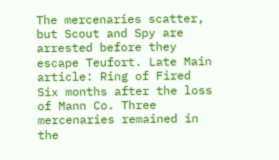The mercenaries scatter, but Scout and Spy are arrested before they escape Teufort. Late Main article: Ring of Fired Six months after the loss of Mann Co. Three mercenaries remained in the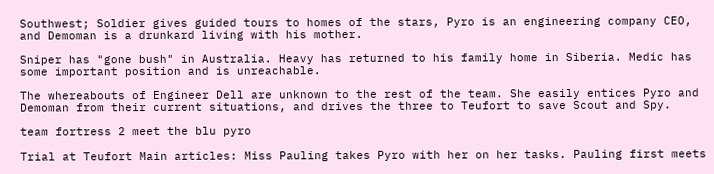Southwest; Soldier gives guided tours to homes of the stars, Pyro is an engineering company CEO, and Demoman is a drunkard living with his mother.

Sniper has "gone bush" in Australia. Heavy has returned to his family home in Siberia. Medic has some important position and is unreachable.

The whereabouts of Engineer Dell are unknown to the rest of the team. She easily entices Pyro and Demoman from their current situations, and drives the three to Teufort to save Scout and Spy.

team fortress 2 meet the blu pyro

Trial at Teufort Main articles: Miss Pauling takes Pyro with her on her tasks. Pauling first meets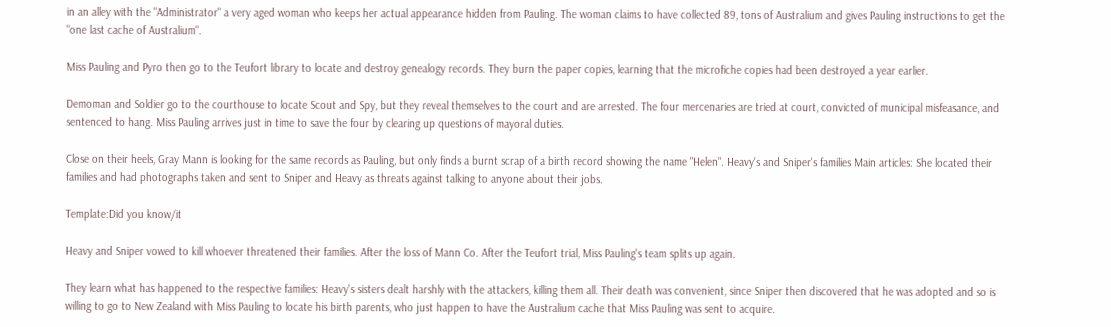in an alley with the "Administrator" a very aged woman who keeps her actual appearance hidden from Pauling. The woman claims to have collected 89, tons of Australium and gives Pauling instructions to get the "one last cache of Australium".

Miss Pauling and Pyro then go to the Teufort library to locate and destroy genealogy records. They burn the paper copies, learning that the microfiche copies had been destroyed a year earlier.

Demoman and Soldier go to the courthouse to locate Scout and Spy, but they reveal themselves to the court and are arrested. The four mercenaries are tried at court, convicted of municipal misfeasance, and sentenced to hang. Miss Pauling arrives just in time to save the four by clearing up questions of mayoral duties.

Close on their heels, Gray Mann is looking for the same records as Pauling, but only finds a burnt scrap of a birth record showing the name "Helen". Heavy's and Sniper's families Main articles: She located their families and had photographs taken and sent to Sniper and Heavy as threats against talking to anyone about their jobs.

Template:Did you know/it

Heavy and Sniper vowed to kill whoever threatened their families. After the loss of Mann Co. After the Teufort trial, Miss Pauling's team splits up again.

They learn what has happened to the respective families: Heavy's sisters dealt harshly with the attackers, killing them all. Their death was convenient, since Sniper then discovered that he was adopted and so is willing to go to New Zealand with Miss Pauling to locate his birth parents, who just happen to have the Australium cache that Miss Pauling was sent to acquire.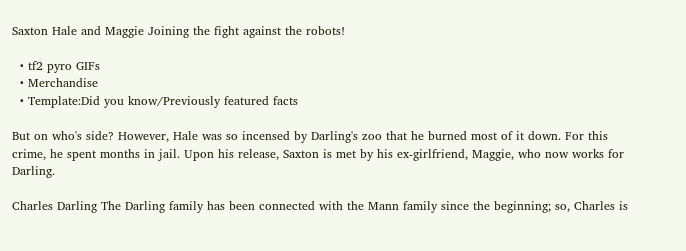Saxton Hale and Maggie Joining the fight against the robots!

  • tf2 pyro GIFs
  • Merchandise
  • Template:Did you know/Previously featured facts

But on who's side? However, Hale was so incensed by Darling's zoo that he burned most of it down. For this crime, he spent months in jail. Upon his release, Saxton is met by his ex-girlfriend, Maggie, who now works for Darling.

Charles Darling The Darling family has been connected with the Mann family since the beginning; so, Charles is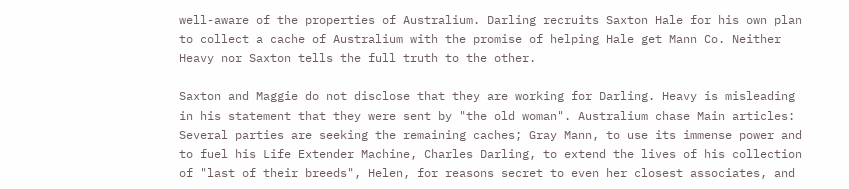well-aware of the properties of Australium. Darling recruits Saxton Hale for his own plan to collect a cache of Australium with the promise of helping Hale get Mann Co. Neither Heavy nor Saxton tells the full truth to the other.

Saxton and Maggie do not disclose that they are working for Darling. Heavy is misleading in his statement that they were sent by "the old woman". Australium chase Main articles: Several parties are seeking the remaining caches; Gray Mann, to use its immense power and to fuel his Life Extender Machine, Charles Darling, to extend the lives of his collection of "last of their breeds", Helen, for reasons secret to even her closest associates, and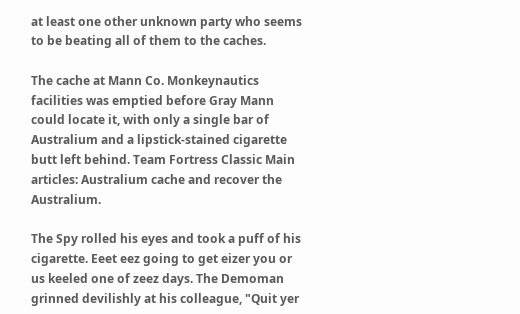at least one other unknown party who seems to be beating all of them to the caches.

The cache at Mann Co. Monkeynautics facilities was emptied before Gray Mann could locate it, with only a single bar of Australium and a lipstick-stained cigarette butt left behind. Team Fortress Classic Main articles: Australium cache and recover the Australium.

The Spy rolled his eyes and took a puff of his cigarette. Eeet eez going to get eizer you or us keeled one of zeez days. The Demoman grinned devilishly at his colleague, "Quit yer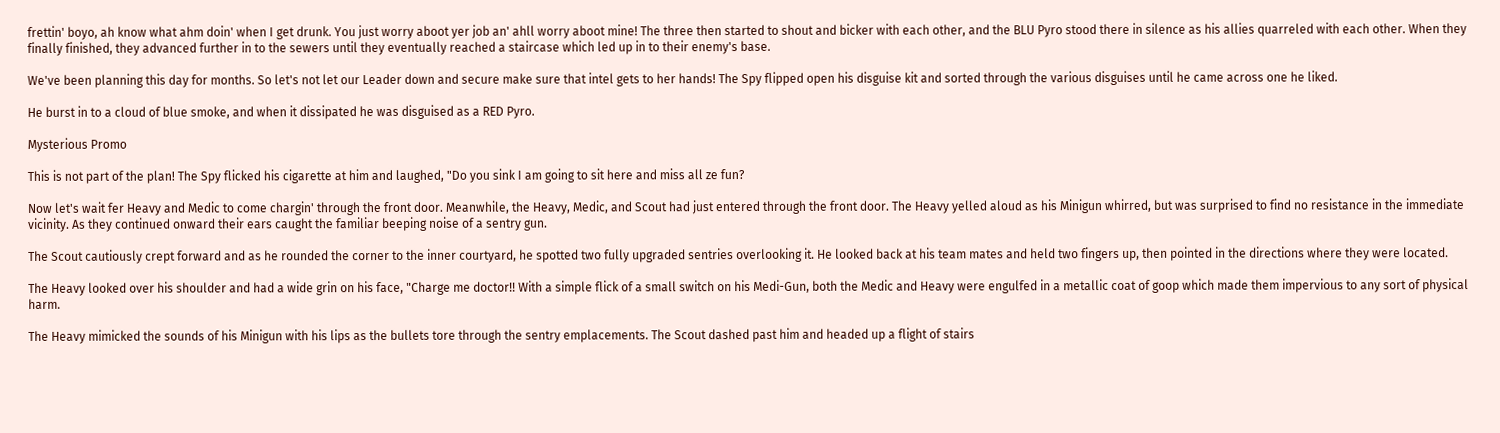frettin' boyo, ah know what ahm doin' when I get drunk. You just worry aboot yer job an' ahll worry aboot mine! The three then started to shout and bicker with each other, and the BLU Pyro stood there in silence as his allies quarreled with each other. When they finally finished, they advanced further in to the sewers until they eventually reached a staircase which led up in to their enemy's base.

We've been planning this day for months. So let's not let our Leader down and secure make sure that intel gets to her hands! The Spy flipped open his disguise kit and sorted through the various disguises until he came across one he liked.

He burst in to a cloud of blue smoke, and when it dissipated he was disguised as a RED Pyro.

Mysterious Promo

This is not part of the plan! The Spy flicked his cigarette at him and laughed, "Do you sink I am going to sit here and miss all ze fun?

Now let's wait fer Heavy and Medic to come chargin' through the front door. Meanwhile, the Heavy, Medic, and Scout had just entered through the front door. The Heavy yelled aloud as his Minigun whirred, but was surprised to find no resistance in the immediate vicinity. As they continued onward their ears caught the familiar beeping noise of a sentry gun.

The Scout cautiously crept forward and as he rounded the corner to the inner courtyard, he spotted two fully upgraded sentries overlooking it. He looked back at his team mates and held two fingers up, then pointed in the directions where they were located.

The Heavy looked over his shoulder and had a wide grin on his face, "Charge me doctor!! With a simple flick of a small switch on his Medi-Gun, both the Medic and Heavy were engulfed in a metallic coat of goop which made them impervious to any sort of physical harm.

The Heavy mimicked the sounds of his Minigun with his lips as the bullets tore through the sentry emplacements. The Scout dashed past him and headed up a flight of stairs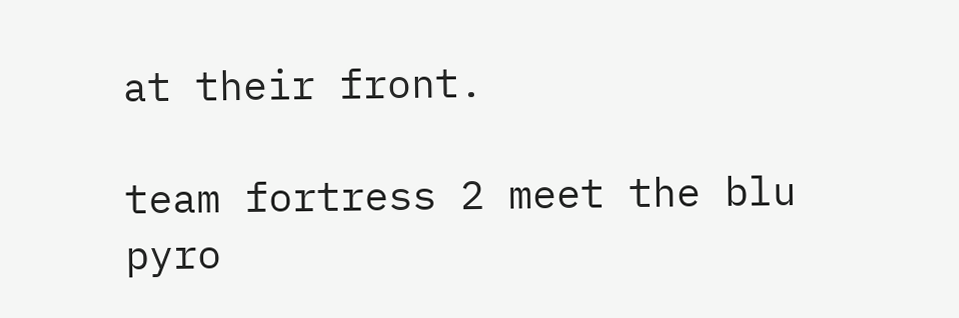at their front.

team fortress 2 meet the blu pyro